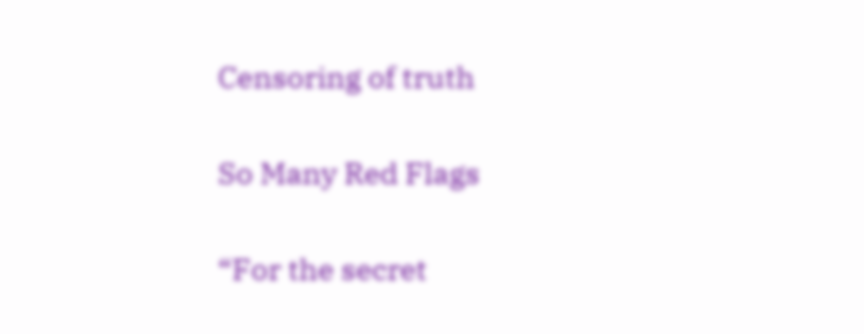Censoring of truth

So Many Red Flags

“For the secret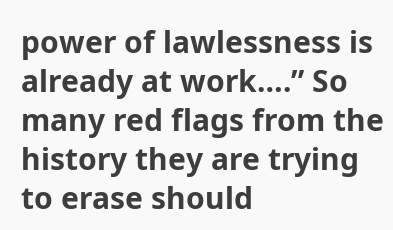power of lawlessness is already at work….” So many red flags from the history they are trying to erase should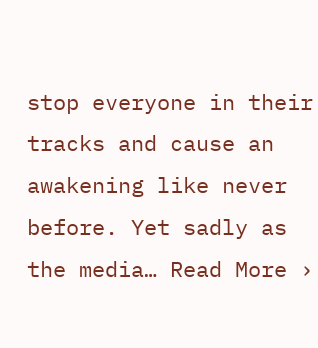stop everyone in their tracks and cause an awakening like never before. Yet sadly as the media… Read More ›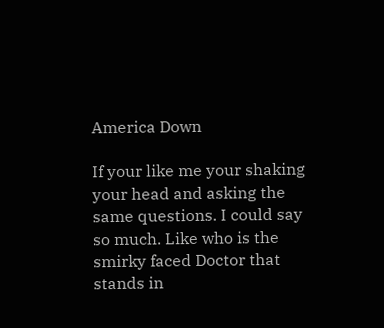America Down

If your like me your shaking your head and asking the same questions. I could say so much. Like who is the smirky faced Doctor that stands in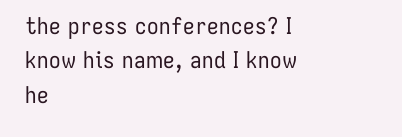the press conferences? I know his name, and I know he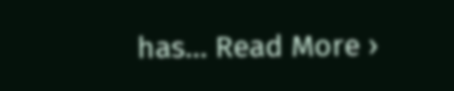has… Read More ›